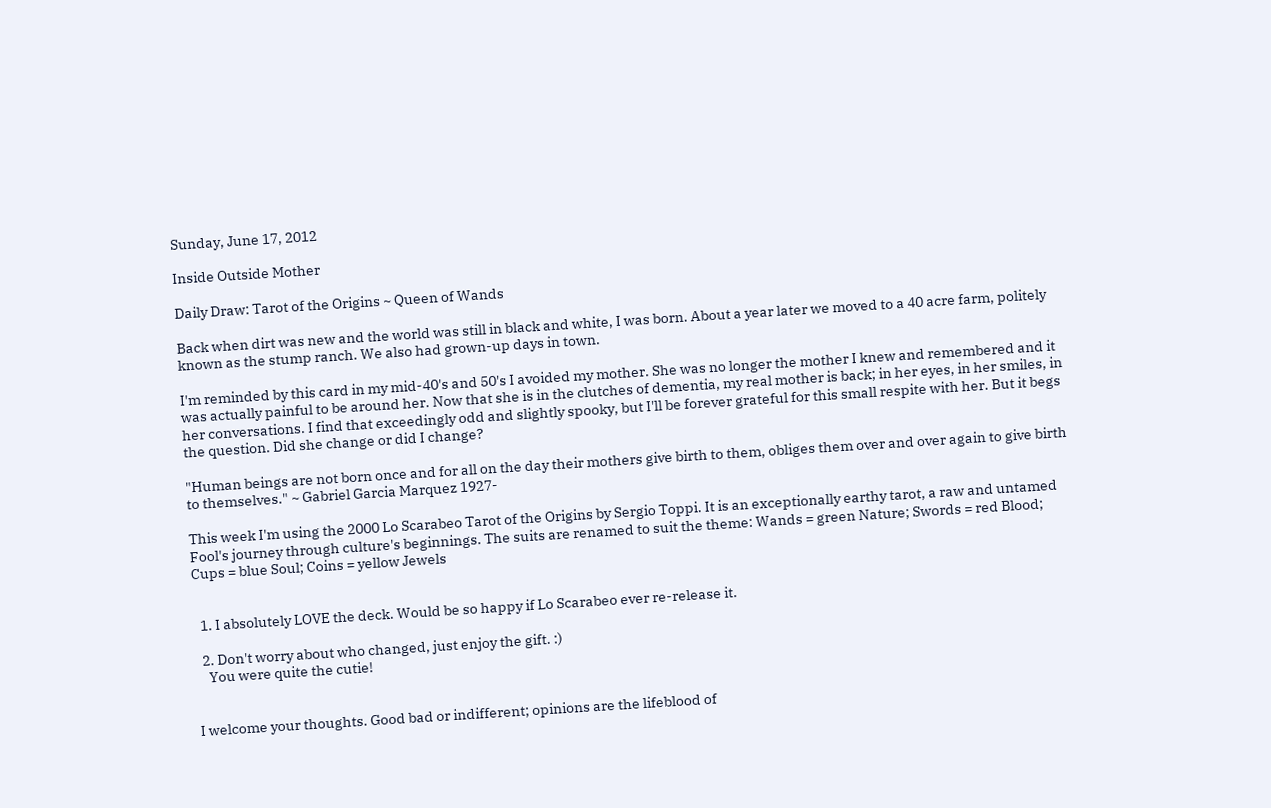Sunday, June 17, 2012

Inside Outside Mother

Daily Draw: Tarot of the Origins ~ Queen of Wands

Back when dirt was new and the world was still in black and white, I was born. About a year later we moved to a 40 acre farm, politely known as the stump ranch. We also had grown-up days in town.

I'm reminded by this card in my mid-40's and 50's I avoided my mother. She was no longer the mother I knew and remembered and it was actually painful to be around her. Now that she is in the clutches of dementia, my real mother is back; in her eyes, in her smiles, in her conversations. I find that exceedingly odd and slightly spooky, but I'll be forever grateful for this small respite with her. But it begs the question. Did she change or did I change?

"Human beings are not born once and for all on the day their mothers give birth to them, obliges them over and over again to give birth to themselves." ~ Gabriel Garcia Marquez 1927-

This week I'm using the 2000 Lo Scarabeo Tarot of the Origins by Sergio Toppi. It is an exceptionally earthy tarot, a raw and untamed Fool's journey through culture's beginnings. The suits are renamed to suit the theme: Wands = green Nature; Swords = red Blood; Cups = blue Soul; Coins = yellow Jewels


  1. I absolutely LOVE the deck. Would be so happy if Lo Scarabeo ever re-release it.

  2. Don't worry about who changed, just enjoy the gift. :)
    You were quite the cutie!


I welcome your thoughts. Good bad or indifferent; opinions are the lifeblood of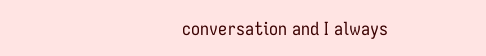conversation and I always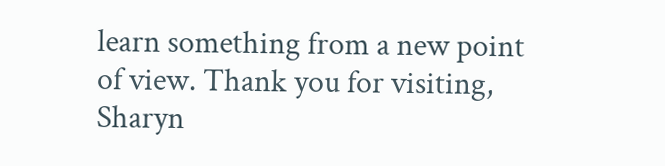learn something from a new point of view. Thank you for visiting, Sharyn